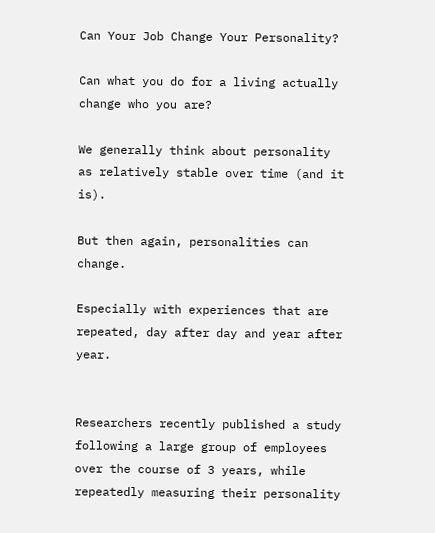Can Your Job Change Your Personality?

Can what you do for a living actually change who you are?

We generally think about personality as relatively stable over time (and it is).

But then again, personalities can change.

Especially with experiences that are repeated, day after day and year after year.


Researchers recently published a study following a large group of employees over the course of 3 years, while repeatedly measuring their personality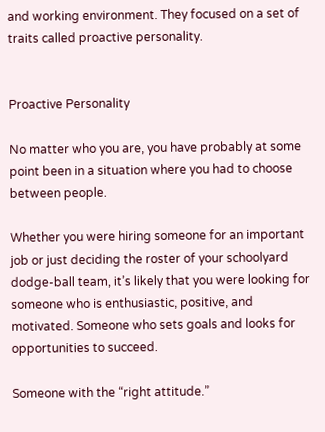and working environment. They focused on a set of traits called proactive personality.


Proactive Personality

No matter who you are, you have probably at some point been in a situation where you had to choose between people.

Whether you were hiring someone for an important job or just deciding the roster of your schoolyard dodge-ball team, it’s likely that you were looking for someone who is enthusiastic, positive, and motivated. Someone who sets goals and looks for opportunities to succeed.

Someone with the “right attitude.”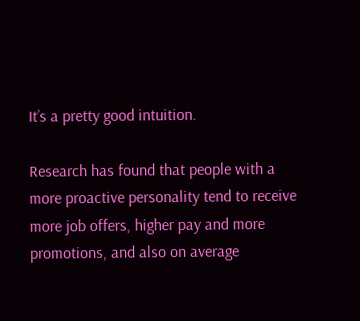It’s a pretty good intuition.

Research has found that people with a more proactive personality tend to receive more job offers, higher pay and more promotions, and also on average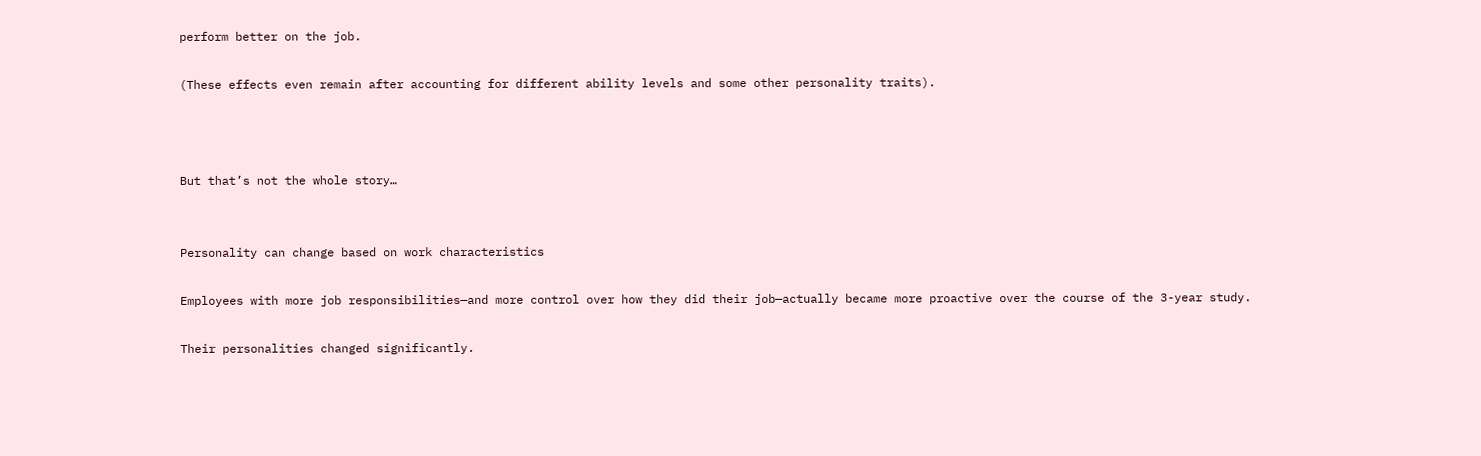perform better on the job.

(These effects even remain after accounting for different ability levels and some other personality traits).



But that’s not the whole story…


Personality can change based on work characteristics

Employees with more job responsibilities—and more control over how they did their job—actually became more proactive over the course of the 3-year study.

Their personalities changed significantly.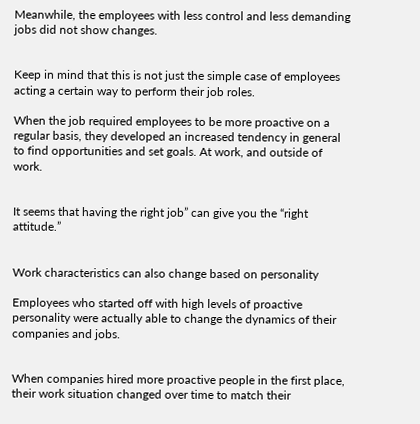Meanwhile, the employees with less control and less demanding jobs did not show changes.


Keep in mind that this is not just the simple case of employees acting a certain way to perform their job roles.

When the job required employees to be more proactive on a regular basis, they developed an increased tendency in general to find opportunities and set goals. At work, and outside of work.


It seems that having the right job” can give you the “right attitude.”


Work characteristics can also change based on personality

Employees who started off with high levels of proactive personality were actually able to change the dynamics of their companies and jobs.


When companies hired more proactive people in the first place, their work situation changed over time to match their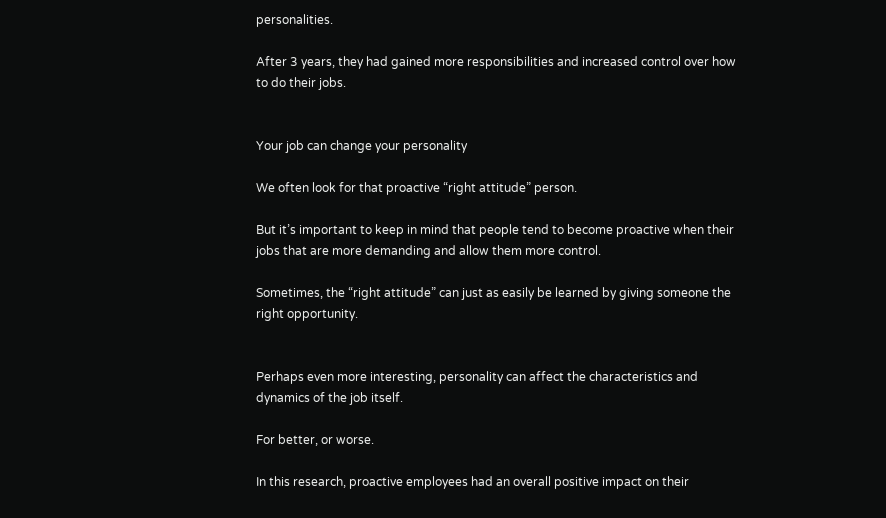personalities.

After 3 years, they had gained more responsibilities and increased control over how to do their jobs.


Your job can change your personality

We often look for that proactive “right attitude” person.

But it’s important to keep in mind that people tend to become proactive when their jobs that are more demanding and allow them more control.

Sometimes, the “right attitude” can just as easily be learned by giving someone the right opportunity.


Perhaps even more interesting, personality can affect the characteristics and dynamics of the job itself.

For better, or worse.

In this research, proactive employees had an overall positive impact on their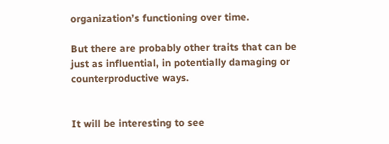organization’s functioning over time.

But there are probably other traits that can be just as influential, in potentially damaging or counterproductive ways.


It will be interesting to see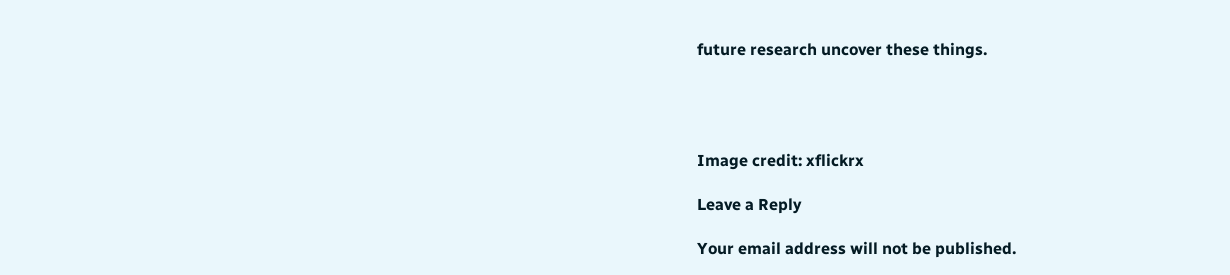future research uncover these things.




Image credit: xflickrx

Leave a Reply

Your email address will not be published.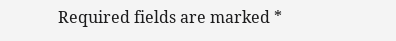Required fields are marked *